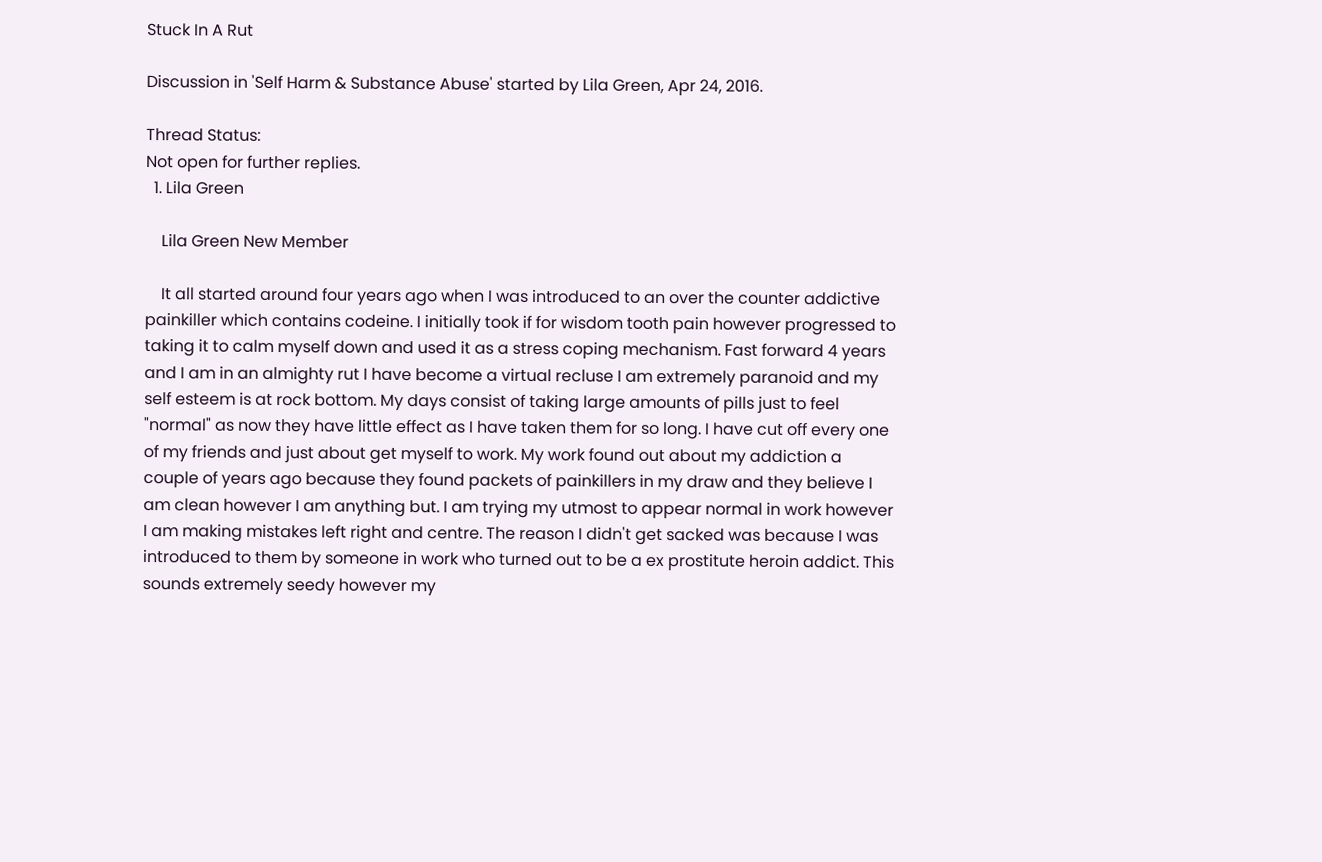Stuck In A Rut

Discussion in 'Self Harm & Substance Abuse' started by Lila Green, Apr 24, 2016.

Thread Status:
Not open for further replies.
  1. Lila Green

    Lila Green New Member

    It all started around four years ago when I was introduced to an over the counter addictive painkiller which contains codeine. I initially took if for wisdom tooth pain however progressed to taking it to calm myself down and used it as a stress coping mechanism. Fast forward 4 years and I am in an almighty rut I have become a virtual recluse I am extremely paranoid and my self esteem is at rock bottom. My days consist of taking large amounts of pills just to feel "normal" as now they have little effect as I have taken them for so long. I have cut off every one of my friends and just about get myself to work. My work found out about my addiction a couple of years ago because they found packets of painkillers in my draw and they believe I am clean however I am anything but. I am trying my utmost to appear normal in work however I am making mistakes left right and centre. The reason I didn't get sacked was because I was introduced to them by someone in work who turned out to be a ex prostitute heroin addict. This sounds extremely seedy however my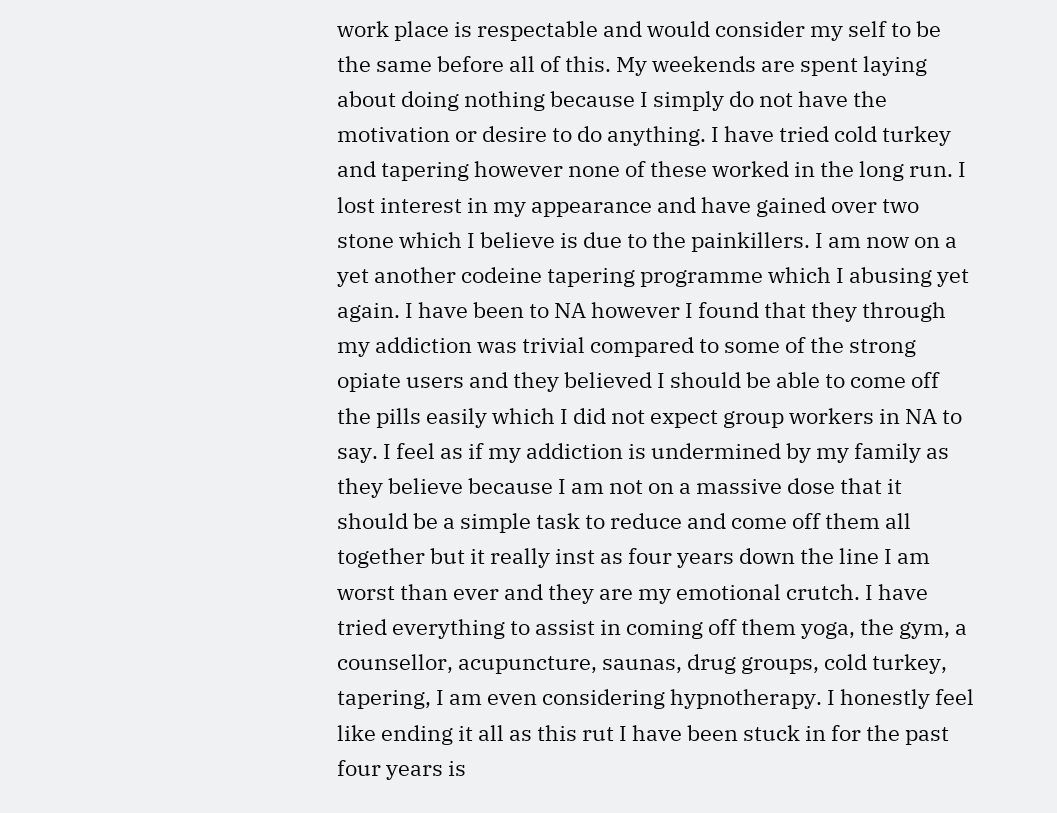work place is respectable and would consider my self to be the same before all of this. My weekends are spent laying about doing nothing because I simply do not have the motivation or desire to do anything. I have tried cold turkey and tapering however none of these worked in the long run. I lost interest in my appearance and have gained over two stone which I believe is due to the painkillers. I am now on a yet another codeine tapering programme which I abusing yet again. I have been to NA however I found that they through my addiction was trivial compared to some of the strong opiate users and they believed I should be able to come off the pills easily which I did not expect group workers in NA to say. I feel as if my addiction is undermined by my family as they believe because I am not on a massive dose that it should be a simple task to reduce and come off them all together but it really inst as four years down the line I am worst than ever and they are my emotional crutch. I have tried everything to assist in coming off them yoga, the gym, a counsellor, acupuncture, saunas, drug groups, cold turkey, tapering, I am even considering hypnotherapy. I honestly feel like ending it all as this rut I have been stuck in for the past four years is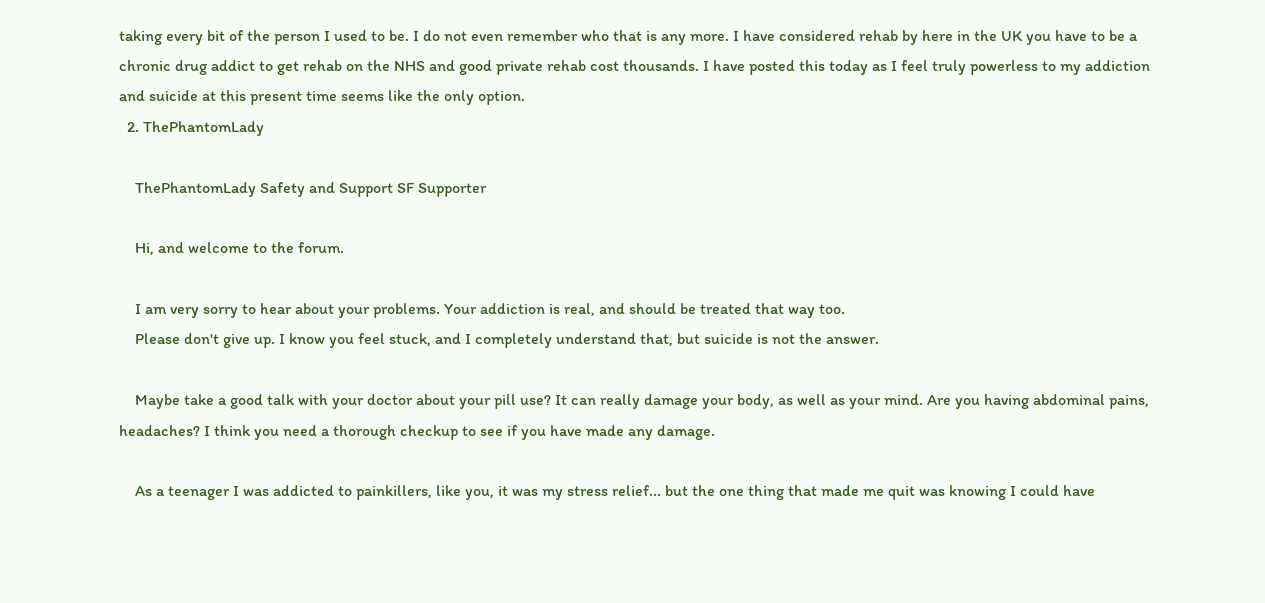taking every bit of the person I used to be. I do not even remember who that is any more. I have considered rehab by here in the UK you have to be a chronic drug addict to get rehab on the NHS and good private rehab cost thousands. I have posted this today as I feel truly powerless to my addiction and suicide at this present time seems like the only option.
  2. ThePhantomLady

    ThePhantomLady Safety and Support SF Supporter

    Hi, and welcome to the forum.

    I am very sorry to hear about your problems. Your addiction is real, and should be treated that way too.
    Please don't give up. I know you feel stuck, and I completely understand that, but suicide is not the answer.

    Maybe take a good talk with your doctor about your pill use? It can really damage your body, as well as your mind. Are you having abdominal pains, headaches? I think you need a thorough checkup to see if you have made any damage.

    As a teenager I was addicted to painkillers, like you, it was my stress relief... but the one thing that made me quit was knowing I could have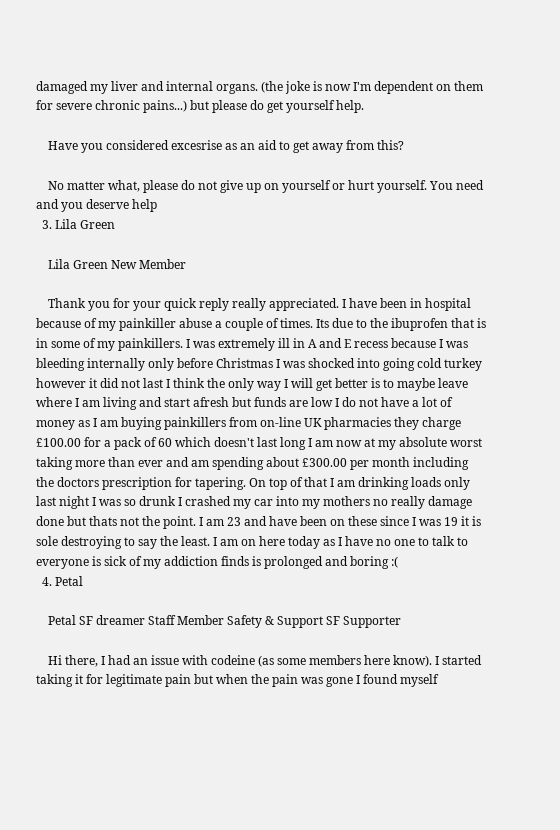damaged my liver and internal organs. (the joke is now I'm dependent on them for severe chronic pains...) but please do get yourself help.

    Have you considered excesrise as an aid to get away from this?

    No matter what, please do not give up on yourself or hurt yourself. You need and you deserve help
  3. Lila Green

    Lila Green New Member

    Thank you for your quick reply really appreciated. I have been in hospital because of my painkiller abuse a couple of times. Its due to the ibuprofen that is in some of my painkillers. I was extremely ill in A and E recess because I was bleeding internally only before Christmas I was shocked into going cold turkey however it did not last I think the only way I will get better is to maybe leave where I am living and start afresh but funds are low I do not have a lot of money as I am buying painkillers from on-line UK pharmacies they charge £100.00 for a pack of 60 which doesn't last long I am now at my absolute worst taking more than ever and am spending about £300.00 per month including the doctors prescription for tapering. On top of that I am drinking loads only last night I was so drunk I crashed my car into my mothers no really damage done but thats not the point. I am 23 and have been on these since I was 19 it is sole destroying to say the least. I am on here today as I have no one to talk to everyone is sick of my addiction finds is prolonged and boring :(
  4. Petal

    Petal SF dreamer Staff Member Safety & Support SF Supporter

    Hi there, I had an issue with codeine (as some members here know). I started taking it for legitimate pain but when the pain was gone I found myself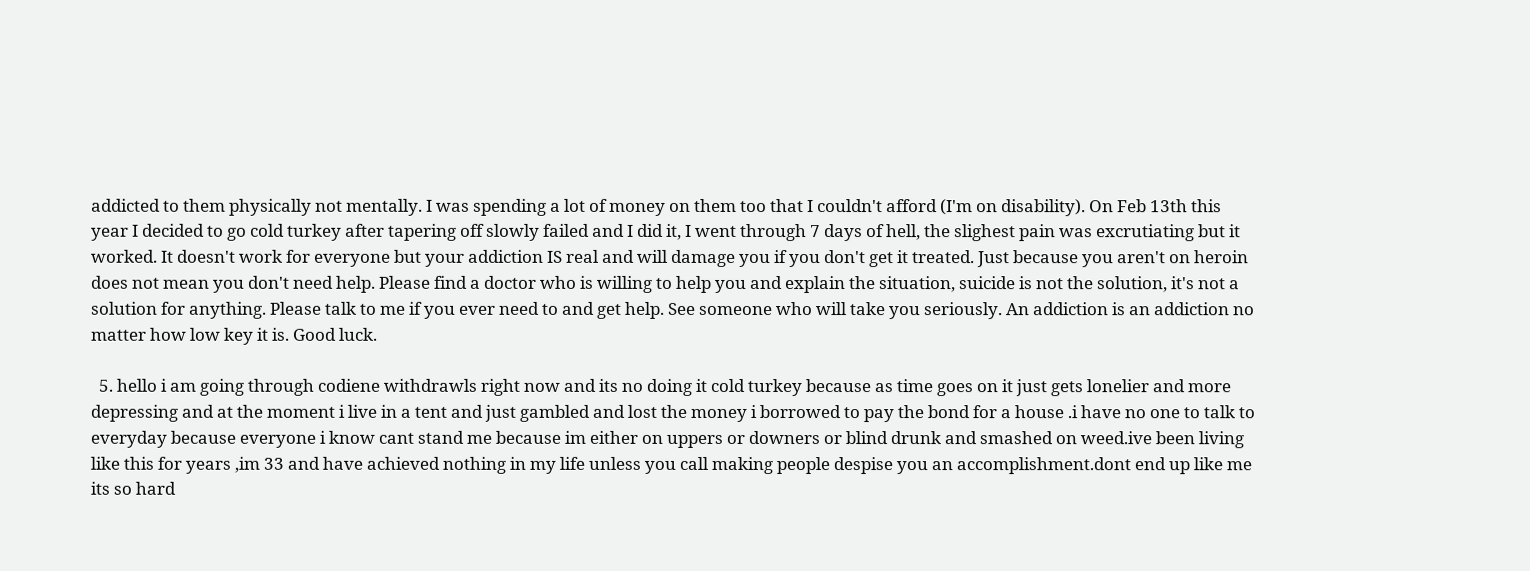addicted to them physically not mentally. I was spending a lot of money on them too that I couldn't afford (I'm on disability). On Feb 13th this year I decided to go cold turkey after tapering off slowly failed and I did it, I went through 7 days of hell, the slighest pain was excrutiating but it worked. It doesn't work for everyone but your addiction IS real and will damage you if you don't get it treated. Just because you aren't on heroin does not mean you don't need help. Please find a doctor who is willing to help you and explain the situation, suicide is not the solution, it's not a solution for anything. Please talk to me if you ever need to and get help. See someone who will take you seriously. An addiction is an addiction no matter how low key it is. Good luck.

  5. hello i am going through codiene withdrawls right now and its no doing it cold turkey because as time goes on it just gets lonelier and more depressing and at the moment i live in a tent and just gambled and lost the money i borrowed to pay the bond for a house .i have no one to talk to everyday because everyone i know cant stand me because im either on uppers or downers or blind drunk and smashed on weed.ive been living like this for years ,im 33 and have achieved nothing in my life unless you call making people despise you an accomplishment.dont end up like me its so hard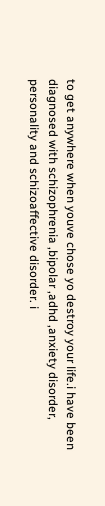to get anywhere when youve chose yo destroy your life.i have been diagnosed with schizophrenia ,bipolar ,adhd ,anxiety disorder, personality and schizoaffective disorder. i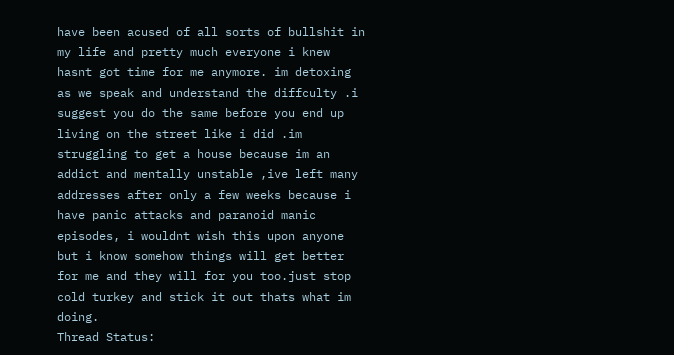have been acused of all sorts of bullshit in my life and pretty much everyone i knew hasnt got time for me anymore. im detoxing as we speak and understand the diffculty .i suggest you do the same before you end up living on the street like i did .im struggling to get a house because im an addict and mentally unstable ,ive left many addresses after only a few weeks because i have panic attacks and paranoid manic episodes, i wouldnt wish this upon anyone but i know somehow things will get better for me and they will for you too.just stop cold turkey and stick it out thats what im doing.
Thread Status: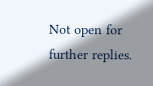Not open for further replies.